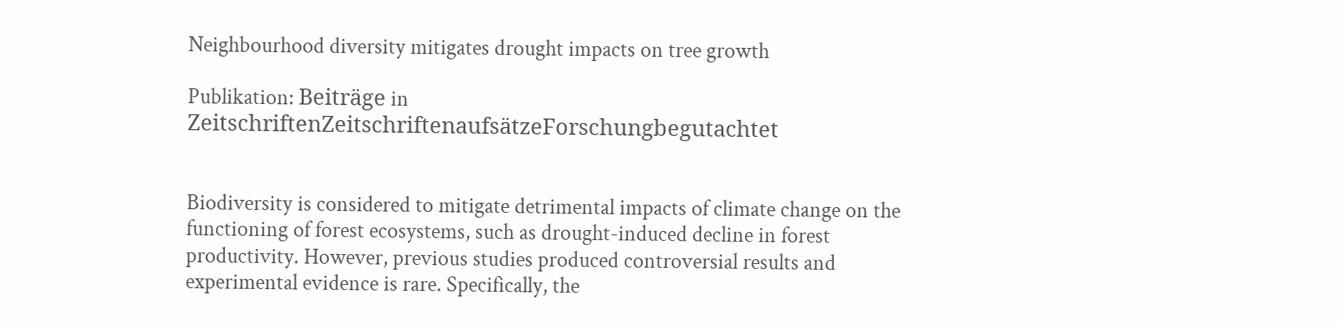Neighbourhood diversity mitigates drought impacts on tree growth

Publikation: Beiträge in ZeitschriftenZeitschriftenaufsätzeForschungbegutachtet


Biodiversity is considered to mitigate detrimental impacts of climate change on the functioning of forest ecosystems, such as drought-induced decline in forest productivity. However, previous studies produced controversial results and experimental evidence is rare. Specifically, the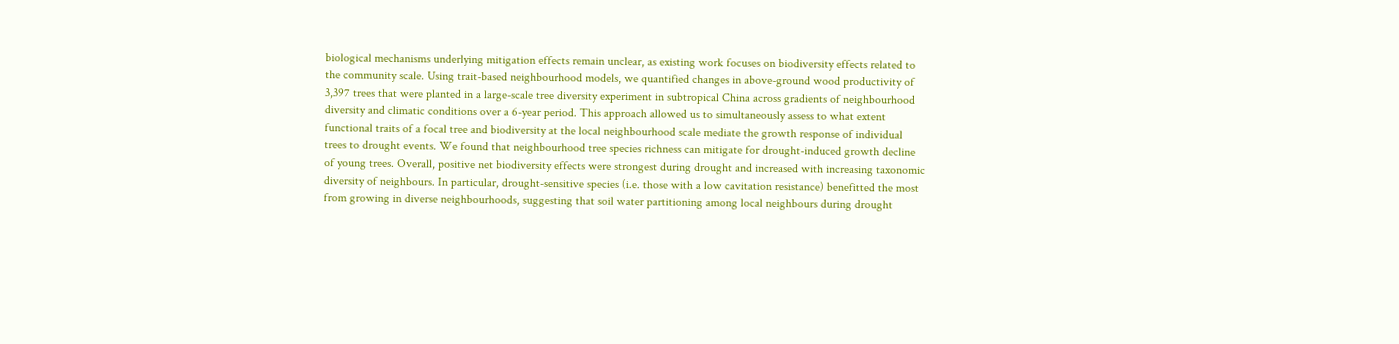biological mechanisms underlying mitigation effects remain unclear, as existing work focuses on biodiversity effects related to the community scale. Using trait-based neighbourhood models, we quantified changes in above-ground wood productivity of 3,397 trees that were planted in a large-scale tree diversity experiment in subtropical China across gradients of neighbourhood diversity and climatic conditions over a 6-year period. This approach allowed us to simultaneously assess to what extent functional traits of a focal tree and biodiversity at the local neighbourhood scale mediate the growth response of individual trees to drought events. We found that neighbourhood tree species richness can mitigate for drought-induced growth decline of young trees. Overall, positive net biodiversity effects were strongest during drought and increased with increasing taxonomic diversity of neighbours. In particular, drought-sensitive species (i.e. those with a low cavitation resistance) benefitted the most from growing in diverse neighbourhoods, suggesting that soil water partitioning among local neighbours during drought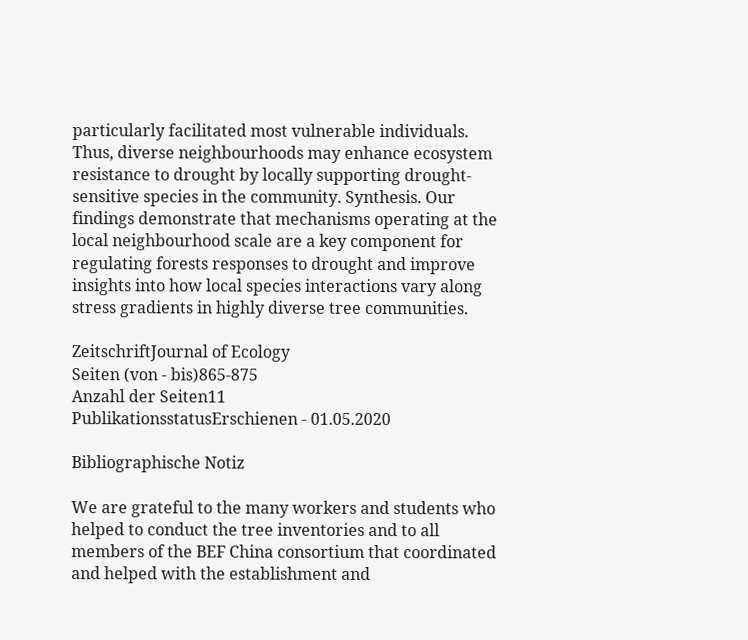particularly facilitated most vulnerable individuals. Thus, diverse neighbourhoods may enhance ecosystem resistance to drought by locally supporting drought-sensitive species in the community. Synthesis. Our findings demonstrate that mechanisms operating at the local neighbourhood scale are a key component for regulating forests responses to drought and improve insights into how local species interactions vary along stress gradients in highly diverse tree communities.

ZeitschriftJournal of Ecology
Seiten (von - bis)865-875
Anzahl der Seiten11
PublikationsstatusErschienen - 01.05.2020

Bibliographische Notiz

We are grateful to the many workers and students who helped to conduct the tree inventories and to all members of the BEF China consortium that coordinated and helped with the establishment and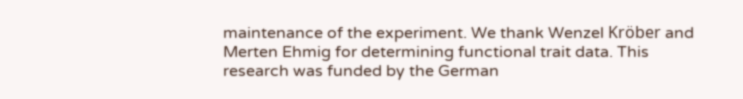maintenance of the experiment. We thank Wenzel Kröber and Merten Ehmig for determining functional trait data. This research was funded by the German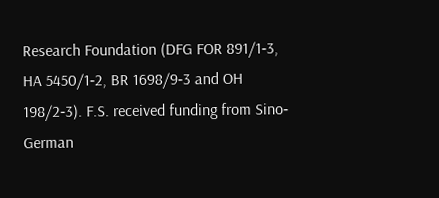Research Foundation (DFG FOR 891/1‐3, HA 5450/1‐2, BR 1698/9‐3 and OH 198/2‐3). F.S. received funding from Sino‐German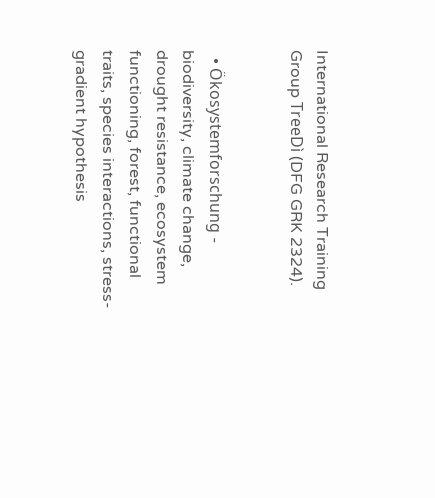International Research Training Group TreeDì (DFG GRK 2324).


  • Ökosystemforschung - biodiversity, climate change, drought resistance, ecosystem functioning, forest, functional traits, species interactions, stress-gradient hypothesis